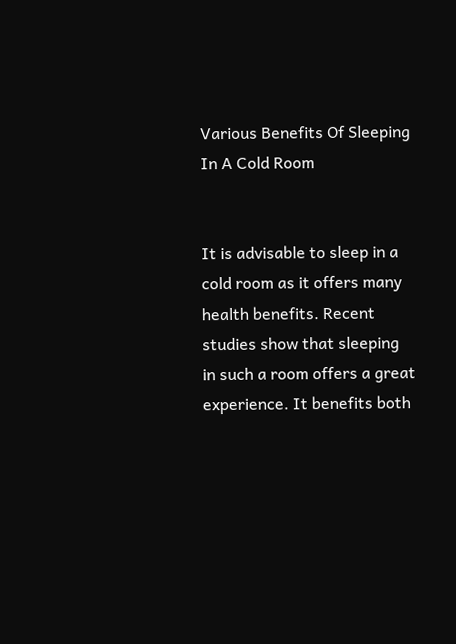Various Benefits Of Sleeping In A Cold Room


It is advisable to sleep in a cold room as it offers many health benefits. Recent studies show that sleeping in such a room offers a great experience. It benefits both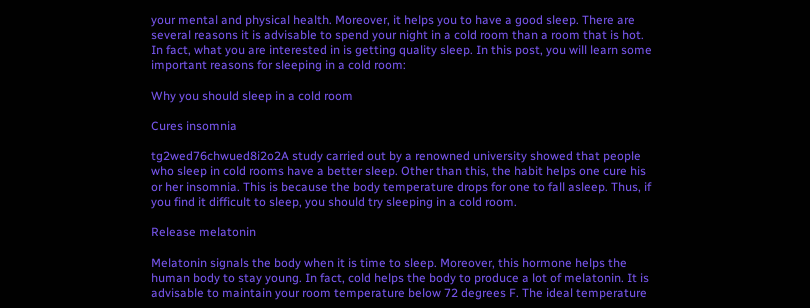your mental and physical health. Moreover, it helps you to have a good sleep. There are several reasons it is advisable to spend your night in a cold room than a room that is hot. In fact, what you are interested in is getting quality sleep. In this post, you will learn some important reasons for sleeping in a cold room:

Why you should sleep in a cold room

Cures insomnia

tg2wed76chwued8i2o2A study carried out by a renowned university showed that people who sleep in cold rooms have a better sleep. Other than this, the habit helps one cure his or her insomnia. This is because the body temperature drops for one to fall asleep. Thus, if you find it difficult to sleep, you should try sleeping in a cold room.

Release melatonin

Melatonin signals the body when it is time to sleep. Moreover, this hormone helps the human body to stay young. In fact, cold helps the body to produce a lot of melatonin. It is advisable to maintain your room temperature below 72 degrees F. The ideal temperature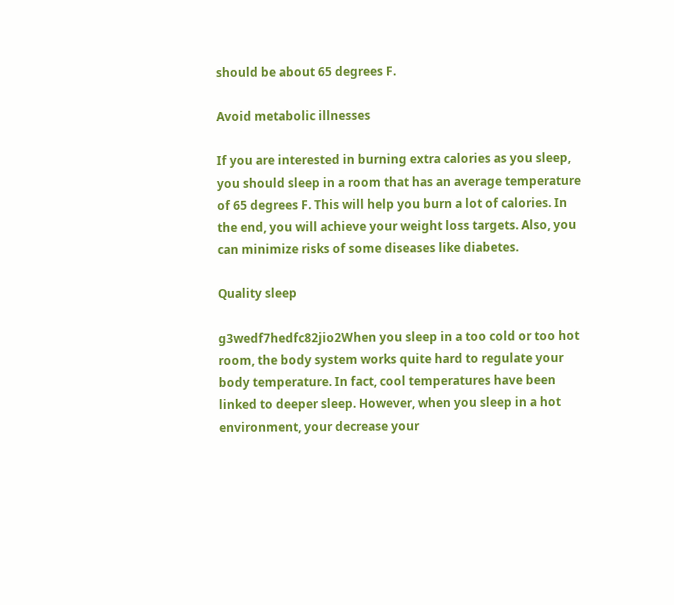should be about 65 degrees F.

Avoid metabolic illnesses

If you are interested in burning extra calories as you sleep, you should sleep in a room that has an average temperature of 65 degrees F. This will help you burn a lot of calories. In the end, you will achieve your weight loss targets. Also, you can minimize risks of some diseases like diabetes.

Quality sleep

g3wedf7hedfc82jio2When you sleep in a too cold or too hot room, the body system works quite hard to regulate your body temperature. In fact, cool temperatures have been linked to deeper sleep. However, when you sleep in a hot environment, your decrease your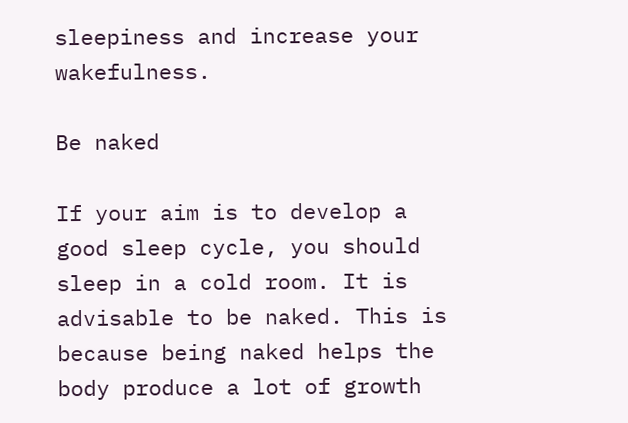sleepiness and increase your wakefulness.

Be naked

If your aim is to develop a good sleep cycle, you should sleep in a cold room. It is advisable to be naked. This is because being naked helps the body produce a lot of growth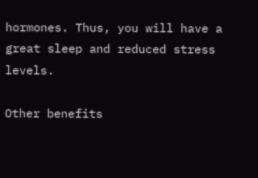hormones. Thus, you will have a great sleep and reduced stress levels.

Other benefits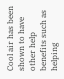Cool air has been shown to have other help benefits such as helping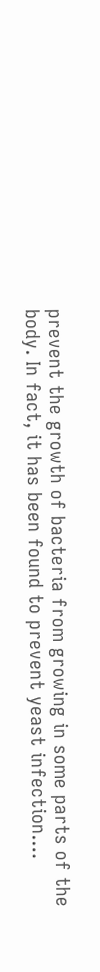prevent the growth of bacteria from growing in some parts of the body. In fact, it has been found to prevent yeast infection.…